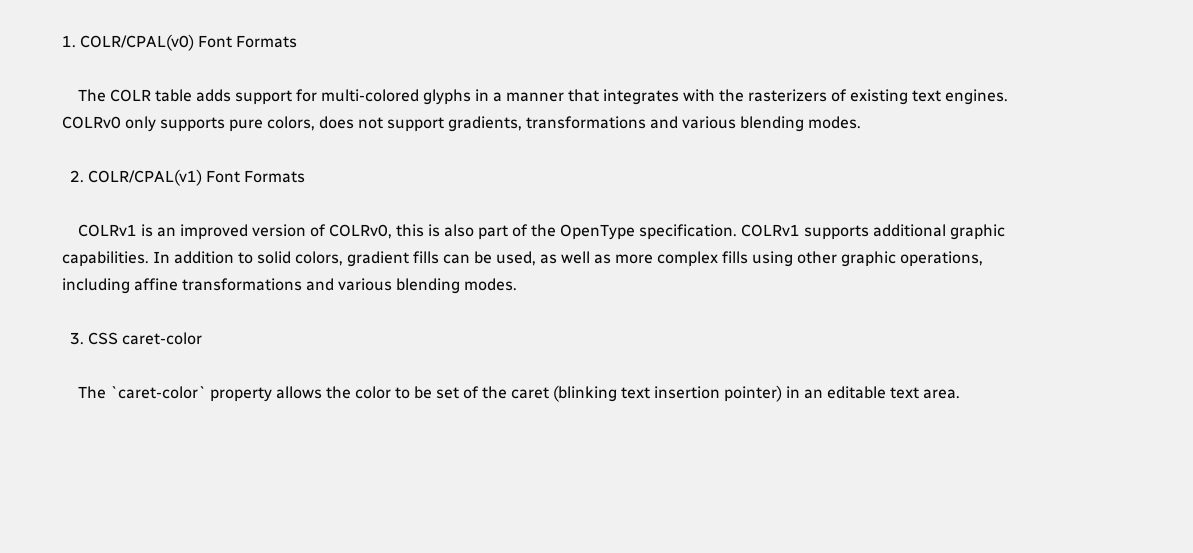1. COLR/CPAL(v0) Font Formats

    The COLR table adds support for multi-colored glyphs in a manner that integrates with the rasterizers of existing text engines. COLRv0 only supports pure colors, does not support gradients, transformations and various blending modes.

  2. COLR/CPAL(v1) Font Formats

    COLRv1 is an improved version of COLRv0, this is also part of the OpenType specification. COLRv1 supports additional graphic capabilities. In addition to solid colors, gradient fills can be used, as well as more complex fills using other graphic operations, including affine transformations and various blending modes.

  3. CSS caret-color

    The `caret-color` property allows the color to be set of the caret (blinking text insertion pointer) in an editable text area.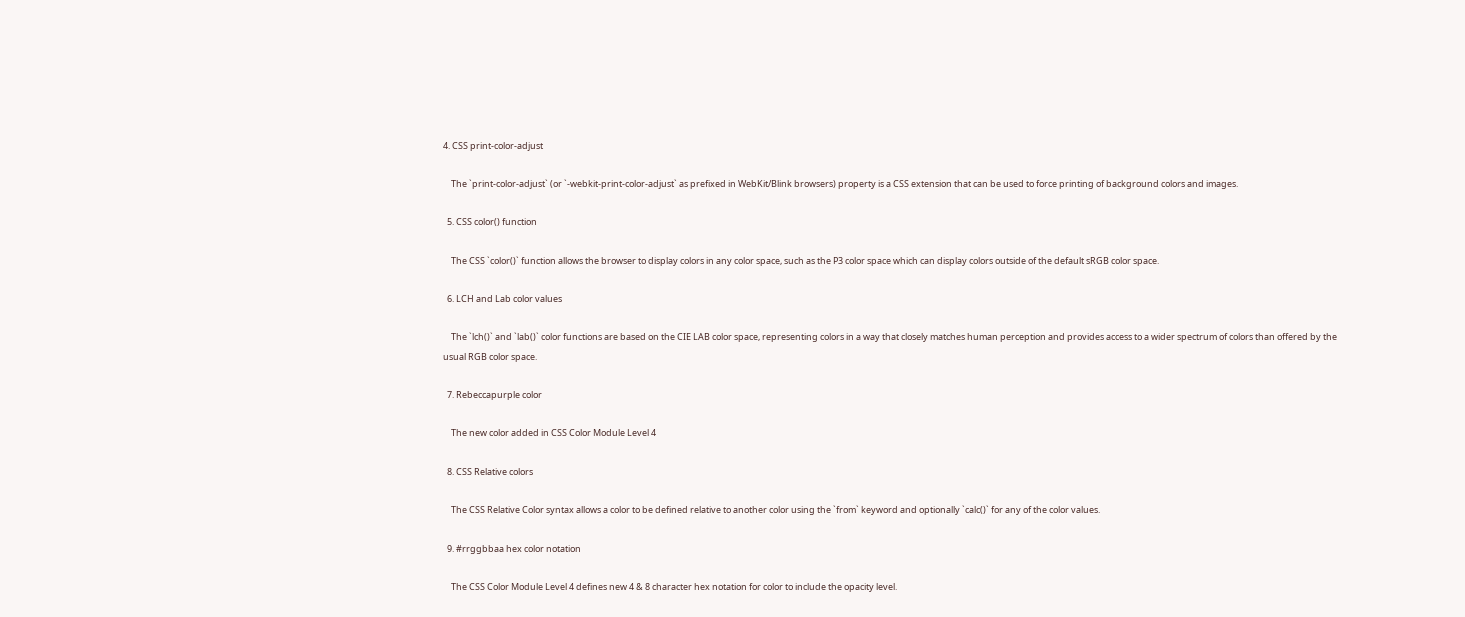4. CSS print-color-adjust

    The `print-color-adjust` (or `-webkit-print-color-adjust` as prefixed in WebKit/Blink browsers) property is a CSS extension that can be used to force printing of background colors and images.

  5. CSS color() function

    The CSS `color()` function allows the browser to display colors in any color space, such as the P3 color space which can display colors outside of the default sRGB color space.

  6. LCH and Lab color values

    The `lch()` and `lab()` color functions are based on the CIE LAB color space, representing colors in a way that closely matches human perception and provides access to a wider spectrum of colors than offered by the usual RGB color space.

  7. Rebeccapurple color

    The new color added in CSS Color Module Level 4

  8. CSS Relative colors

    The CSS Relative Color syntax allows a color to be defined relative to another color using the `from` keyword and optionally `calc()` for any of the color values.

  9. #rrggbbaa hex color notation

    The CSS Color Module Level 4 defines new 4 & 8 character hex notation for color to include the opacity level.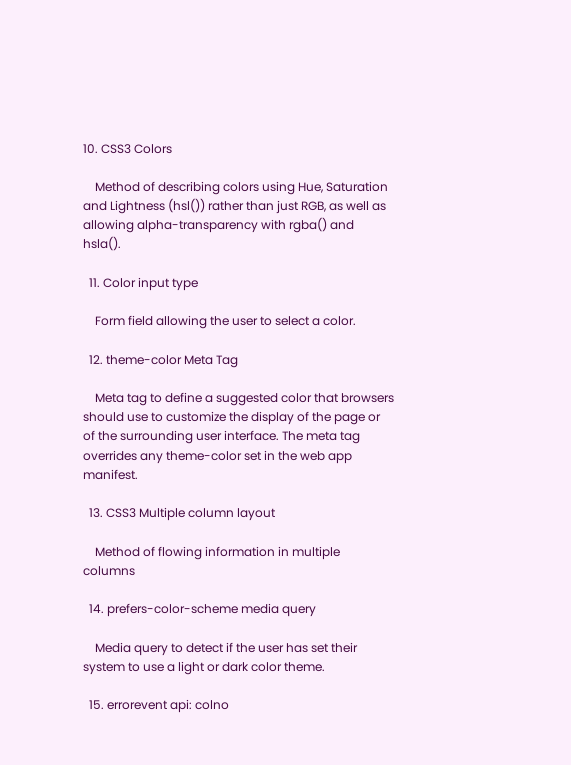10. CSS3 Colors

    Method of describing colors using Hue, Saturation and Lightness (hsl()) rather than just RGB, as well as allowing alpha-transparency with rgba() and hsla().

  11. Color input type

    Form field allowing the user to select a color.

  12. theme-color Meta Tag

    Meta tag to define a suggested color that browsers should use to customize the display of the page or of the surrounding user interface. The meta tag overrides any theme-color set in the web app manifest.

  13. CSS3 Multiple column layout

    Method of flowing information in multiple columns

  14. prefers-color-scheme media query

    Media query to detect if the user has set their system to use a light or dark color theme.

  15. errorevent api: colno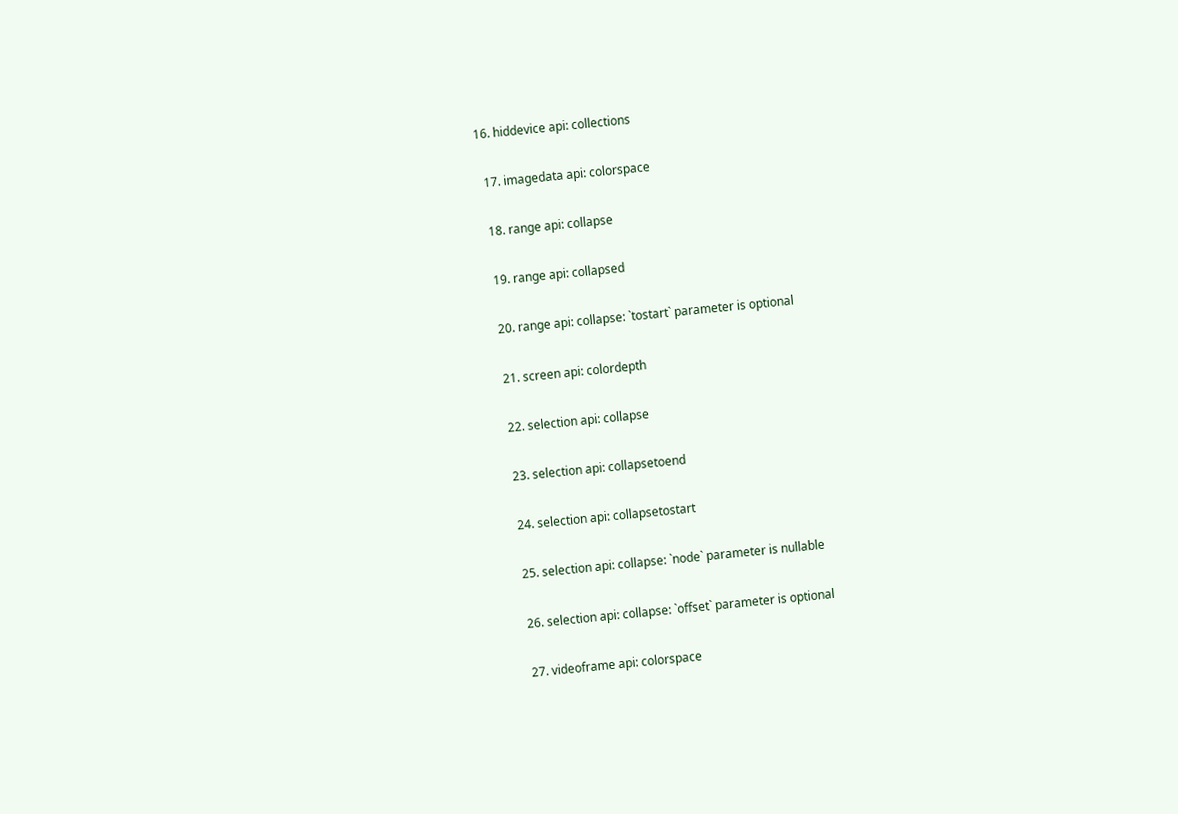16. hiddevice api: collections

  17. imagedata api: colorspace

  18. range api: collapse

  19. range api: collapsed

  20. range api: collapse: `tostart` parameter is optional

  21. screen api: colordepth

  22. selection api: collapse

  23. selection api: collapsetoend

  24. selection api: collapsetostart

  25. selection api: collapse: `node` parameter is nullable

  26. selection api: collapse: `offset` parameter is optional

  27. videoframe api: colorspace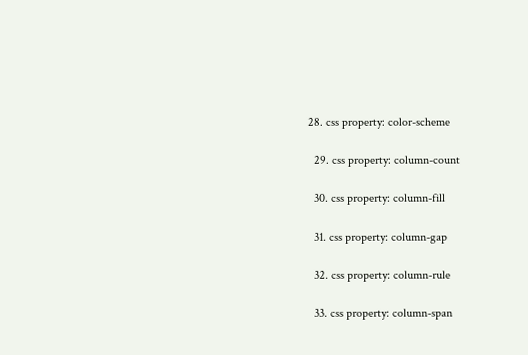28. css property: color-scheme

  29. css property: column-count

  30. css property: column-fill

  31. css property: column-gap

  32. css property: column-rule

  33. css property: column-span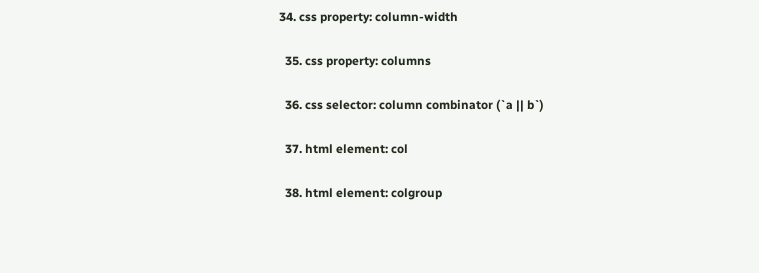34. css property: column-width

  35. css property: columns

  36. css selector: column combinator (`a || b`)

  37. html element: col

  38. html element: colgroup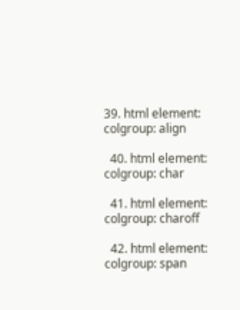39. html element: colgroup: align

  40. html element: colgroup: char

  41. html element: colgroup: charoff

  42. html element: colgroup: span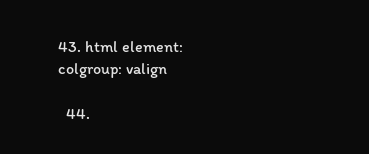43. html element: colgroup: valign

  44.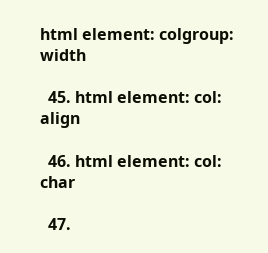html element: colgroup: width

  45. html element: col: align

  46. html element: col: char

  47.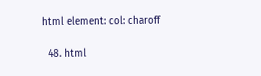html element: col: charoff

  48. html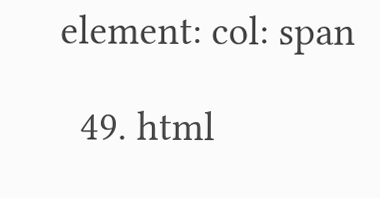element: col: span

  49. html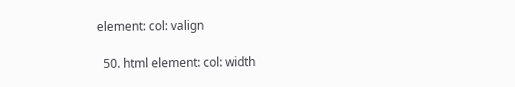element: col: valign

  50. html element: col: width